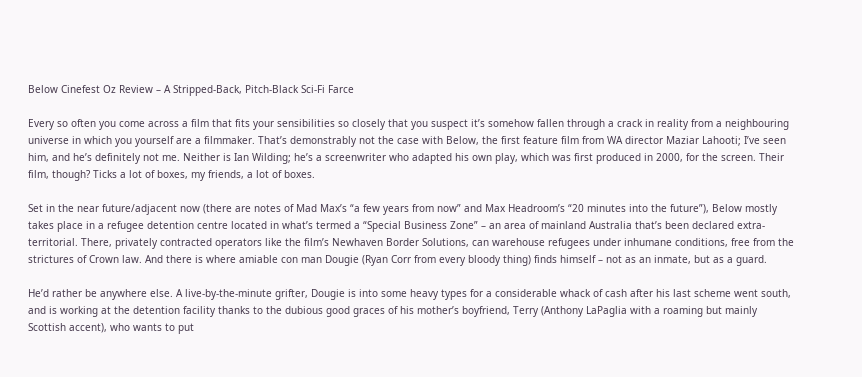Below Cinefest Oz Review – A Stripped-Back, Pitch-Black Sci-Fi Farce

Every so often you come across a film that fits your sensibilities so closely that you suspect it’s somehow fallen through a crack in reality from a neighbouring universe in which you yourself are a filmmaker. That’s demonstrably not the case with Below, the first feature film from WA director Maziar Lahooti; I’ve seen him, and he’s definitely not me. Neither is Ian Wilding; he’s a screenwriter who adapted his own play, which was first produced in 2000, for the screen. Their film, though? Ticks a lot of boxes, my friends, a lot of boxes.

Set in the near future/adjacent now (there are notes of Mad Max’s “a few years from now” and Max Headroom’s “20 minutes into the future”), Below mostly takes place in a refugee detention centre located in what’s termed a “Special Business Zone” – an area of mainland Australia that’s been declared extra-territorial. There, privately contracted operators like the film’s Newhaven Border Solutions, can warehouse refugees under inhumane conditions, free from the strictures of Crown law. And there is where amiable con man Dougie (Ryan Corr from every bloody thing) finds himself – not as an inmate, but as a guard.

He’d rather be anywhere else. A live-by-the-minute grifter, Dougie is into some heavy types for a considerable whack of cash after his last scheme went south, and is working at the detention facility thanks to the dubious good graces of his mother’s boyfriend, Terry (Anthony LaPaglia with a roaming but mainly Scottish accent), who wants to put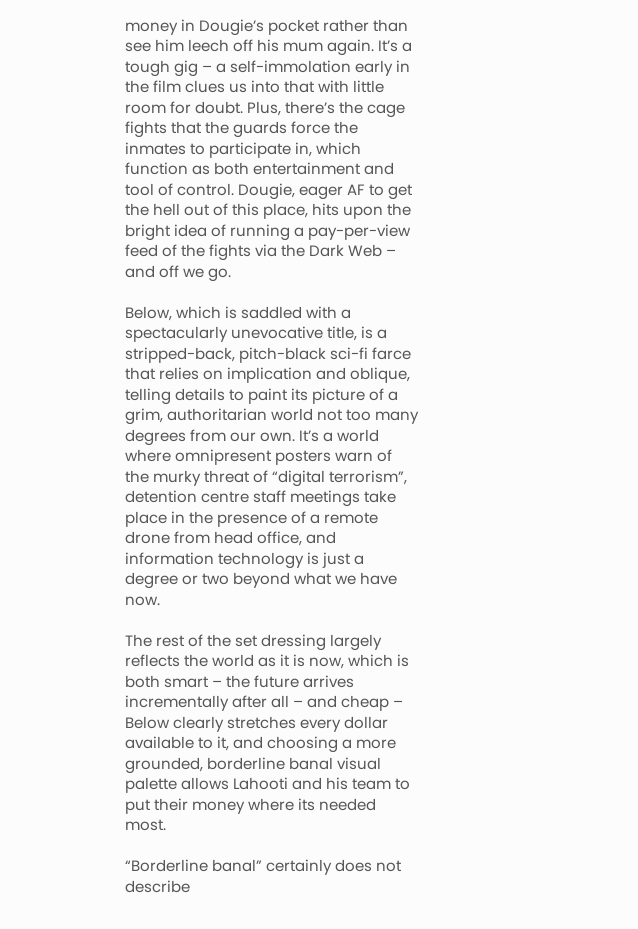money in Dougie’s pocket rather than see him leech off his mum again. It’s a tough gig – a self-immolation early in the film clues us into that with little room for doubt. Plus, there’s the cage fights that the guards force the inmates to participate in, which function as both entertainment and tool of control. Dougie, eager AF to get the hell out of this place, hits upon the bright idea of running a pay-per-view feed of the fights via the Dark Web – and off we go.

Below, which is saddled with a spectacularly unevocative title, is a stripped-back, pitch-black sci-fi farce that relies on implication and oblique, telling details to paint its picture of a grim, authoritarian world not too many degrees from our own. It’s a world where omnipresent posters warn of the murky threat of “digital terrorism”, detention centre staff meetings take place in the presence of a remote drone from head office, and information technology is just a degree or two beyond what we have now.

The rest of the set dressing largely reflects the world as it is now, which is both smart – the future arrives incrementally after all – and cheap – Below clearly stretches every dollar available to it, and choosing a more grounded, borderline banal visual palette allows Lahooti and his team to put their money where its needed most.

“Borderline banal” certainly does not describe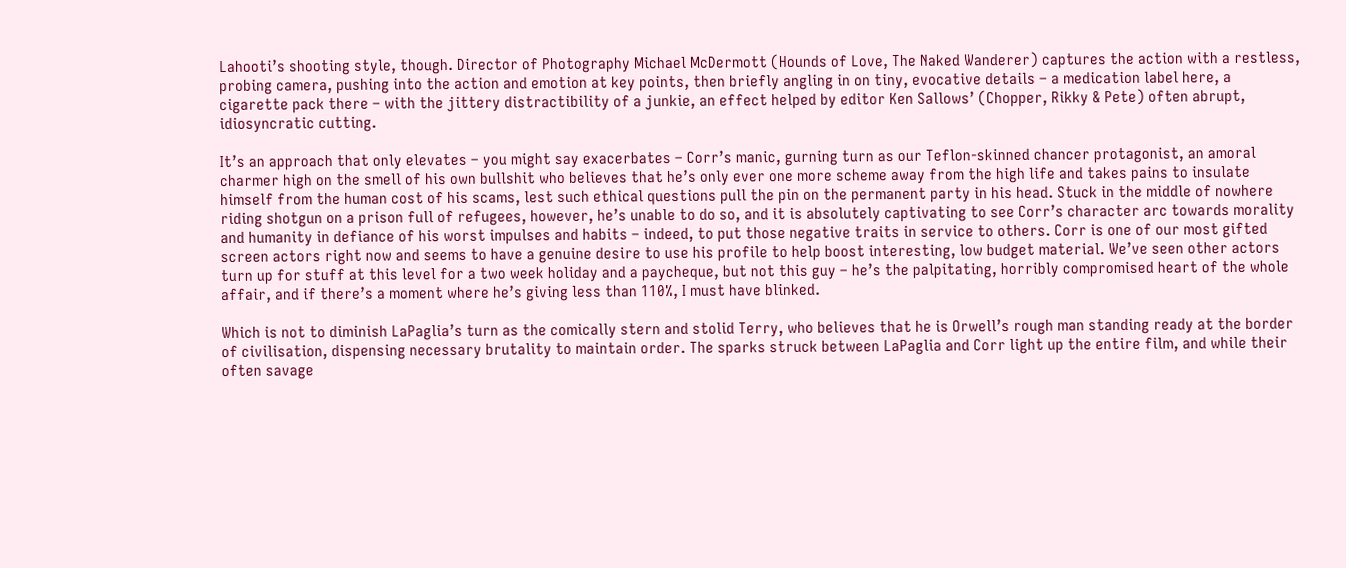Lahooti’s shooting style, though. Director of Photography Michael McDermott (Hounds of Love, The Naked Wanderer) captures the action with a restless, probing camera, pushing into the action and emotion at key points, then briefly angling in on tiny, evocative details – a medication label here, a cigarette pack there – with the jittery distractibility of a junkie, an effect helped by editor Ken Sallows’ (Chopper, Rikky & Pete) often abrupt, idiosyncratic cutting.

It’s an approach that only elevates – you might say exacerbates – Corr’s manic, gurning turn as our Teflon-skinned chancer protagonist, an amoral charmer high on the smell of his own bullshit who believes that he’s only ever one more scheme away from the high life and takes pains to insulate himself from the human cost of his scams, lest such ethical questions pull the pin on the permanent party in his head. Stuck in the middle of nowhere riding shotgun on a prison full of refugees, however, he’s unable to do so, and it is absolutely captivating to see Corr’s character arc towards morality and humanity in defiance of his worst impulses and habits – indeed, to put those negative traits in service to others. Corr is one of our most gifted screen actors right now and seems to have a genuine desire to use his profile to help boost interesting, low budget material. We’ve seen other actors turn up for stuff at this level for a two week holiday and a paycheque, but not this guy – he’s the palpitating, horribly compromised heart of the whole affair, and if there’s a moment where he’s giving less than 110%, I must have blinked.

Which is not to diminish LaPaglia’s turn as the comically stern and stolid Terry, who believes that he is Orwell’s rough man standing ready at the border of civilisation, dispensing necessary brutality to maintain order. The sparks struck between LaPaglia and Corr light up the entire film, and while their often savage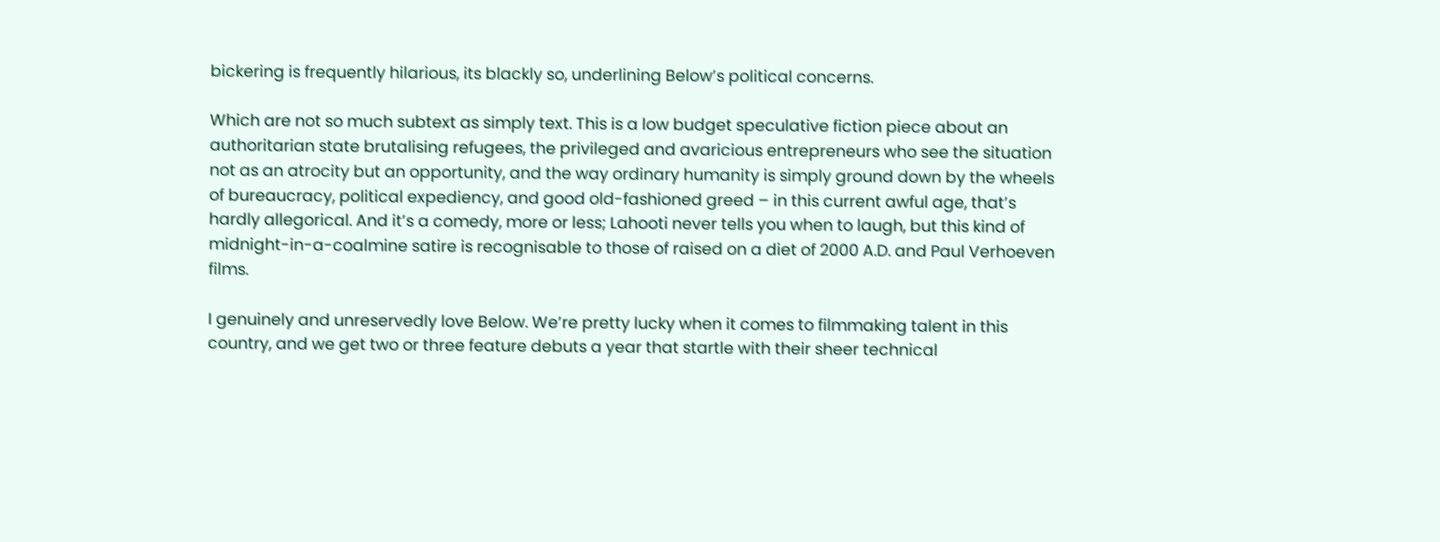bickering is frequently hilarious, its blackly so, underlining Below’s political concerns.

Which are not so much subtext as simply text. This is a low budget speculative fiction piece about an authoritarian state brutalising refugees, the privileged and avaricious entrepreneurs who see the situation not as an atrocity but an opportunity, and the way ordinary humanity is simply ground down by the wheels of bureaucracy, political expediency, and good old-fashioned greed – in this current awful age, that’s hardly allegorical. And it’s a comedy, more or less; Lahooti never tells you when to laugh, but this kind of midnight-in-a-coalmine satire is recognisable to those of raised on a diet of 2000 A.D. and Paul Verhoeven films.

I genuinely and unreservedly love Below. We’re pretty lucky when it comes to filmmaking talent in this country, and we get two or three feature debuts a year that startle with their sheer technical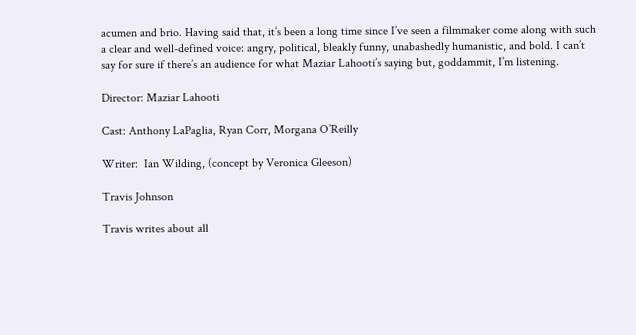acumen and brio. Having said that, it’s been a long time since I’ve seen a filmmaker come along with such a clear and well-defined voice: angry, political, bleakly funny, unabashedly humanistic, and bold. I can’t say for sure if there’s an audience for what Maziar Lahooti’s saying but, goddammit, I’m listening.

Director: Maziar Lahooti

Cast: Anthony LaPaglia, Ryan Corr, Morgana O’Reilly

Writer:  Ian Wilding, (concept by Veronica Gleeson)

Travis Johnson

Travis writes about all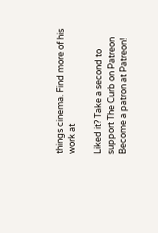things cinema. Find more of his work at

Liked it? Take a second to support The Curb on Patreon
Become a patron at Patreon!